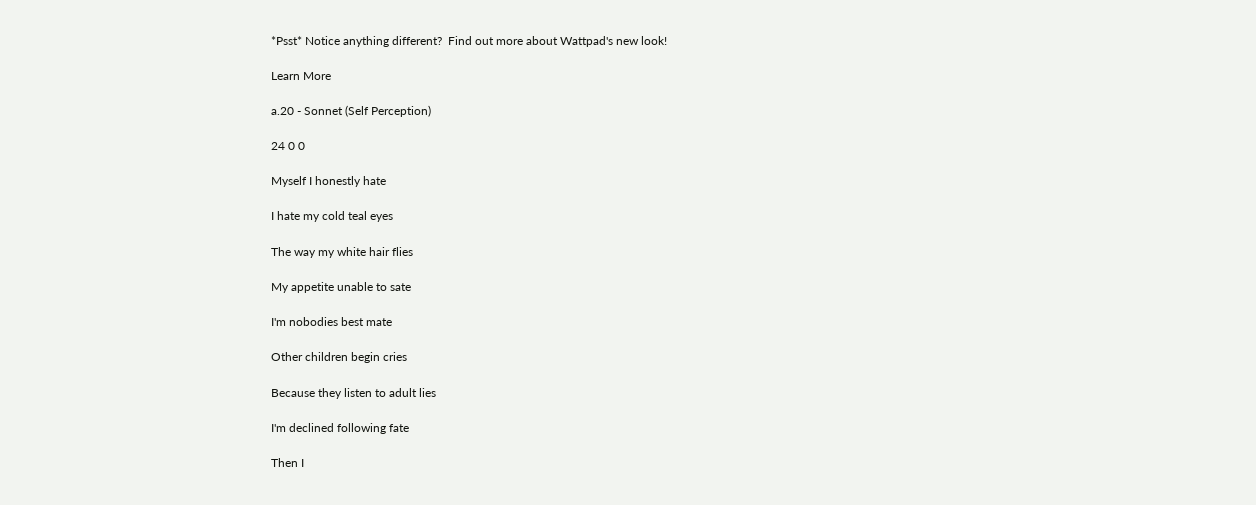*Psst* Notice anything different?  Find out more about Wattpad's new look!

Learn More

a.20 - Sonnet (Self Perception)

24 0 0

Myself I honestly hate

I hate my cold teal eyes

The way my white hair flies

My appetite unable to sate

I'm nobodies best mate

Other children begin cries

Because they listen to adult lies

I'm declined following fate

Then I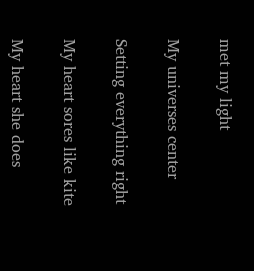met my light

My universes center

Setting everything right

My heart sores like kite

My heart she does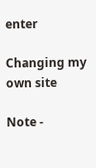enter

Changing my own site

Note -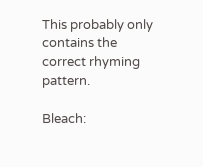This probably only contains the correct rhyming pattern.

Bleach: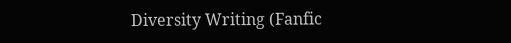Diversity Writing (Fanfic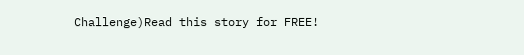Challenge)Read this story for FREE!